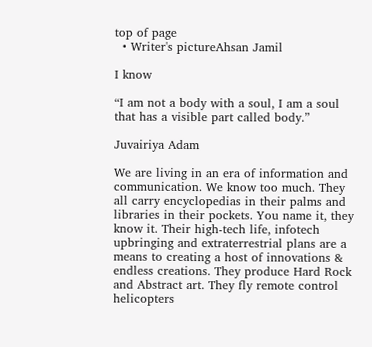top of page
  • Writer's pictureAhsan Jamil

I know

“I am not a body with a soul, I am a soul that has a visible part called body.”

Juvairiya Adam

We are living in an era of information and communication. We know too much. They all carry encyclopedias in their palms and libraries in their pockets. You name it, they know it. Their high-tech life, infotech upbringing and extraterrestrial plans are a means to creating a host of innovations & endless creations. They produce Hard Rock and Abstract art. They fly remote control helicopters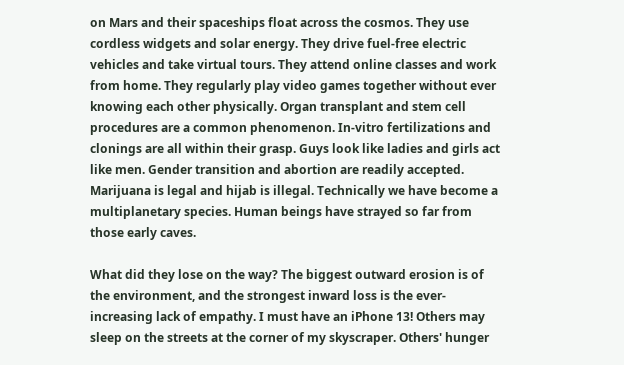on Mars and their spaceships float across the cosmos. They use cordless widgets and solar energy. They drive fuel-free electric vehicles and take virtual tours. They attend online classes and work from home. They regularly play video games together without ever knowing each other physically. Organ transplant and stem cell procedures are a common phenomenon. In-vitro fertilizations and clonings are all within their grasp. Guys look like ladies and girls act like men. Gender transition and abortion are readily accepted. Marijuana is legal and hijab is illegal. Technically we have become a multiplanetary species. Human beings have strayed so far from those early caves.

What did they lose on the way? The biggest outward erosion is of the environment, and the strongest inward loss is the ever-increasing lack of empathy. I must have an iPhone 13! Others may sleep on the streets at the corner of my skyscraper. Others' hunger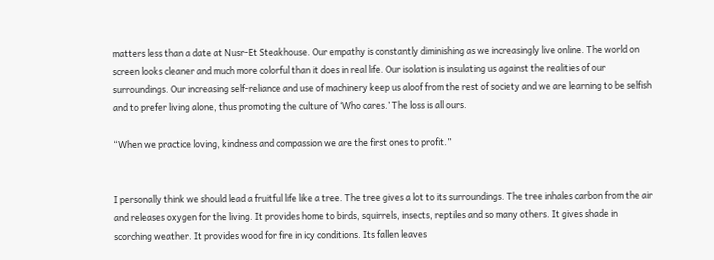matters less than a date at Nusr-Et Steakhouse. Our empathy is constantly diminishing as we increasingly live online. The world on screen looks cleaner and much more colorful than it does in real life. Our isolation is insulating us against the realities of our surroundings. Our increasing self-reliance and use of machinery keep us aloof from the rest of society and we are learning to be selfish and to prefer living alone, thus promoting the culture of ‘Who cares.’ The loss is all ours.

“When we practice loving, kindness and compassion we are the first ones to profit.”


I personally think we should lead a fruitful life like a tree. The tree gives a lot to its surroundings. The tree inhales carbon from the air and releases oxygen for the living. It provides home to birds, squirrels, insects, reptiles and so many others. It gives shade in scorching weather. It provides wood for fire in icy conditions. Its fallen leaves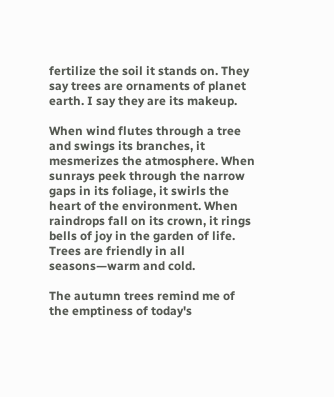fertilize the soil it stands on. They say trees are ornaments of planet earth. I say they are its makeup.

When wind flutes through a tree and swings its branches, it mesmerizes the atmosphere. When sunrays peek through the narrow gaps in its foliage, it swirls the heart of the environment. When raindrops fall on its crown, it rings bells of joy in the garden of life. Trees are friendly in all seasons—warm and cold.

The autumn trees remind me of the emptiness of today's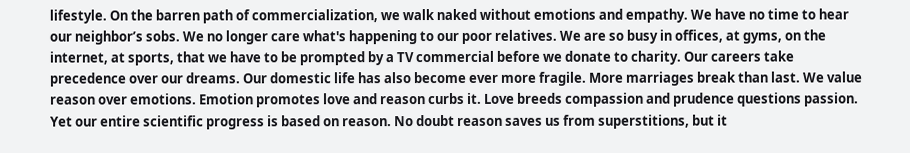lifestyle. On the barren path of commercialization, we walk naked without emotions and empathy. We have no time to hear our neighbor’s sobs. We no longer care what's happening to our poor relatives. We are so busy in offices, at gyms, on the internet, at sports, that we have to be prompted by a TV commercial before we donate to charity. Our careers take precedence over our dreams. Our domestic life has also become ever more fragile. More marriages break than last. We value reason over emotions. Emotion promotes love and reason curbs it. Love breeds compassion and prudence questions passion. Yet our entire scientific progress is based on reason. No doubt reason saves us from superstitions, but it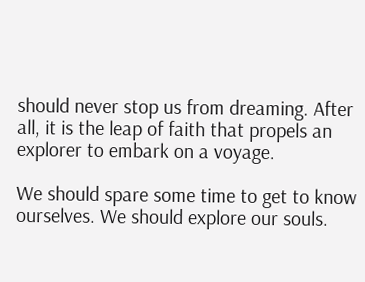should never stop us from dreaming. After all, it is the leap of faith that propels an explorer to embark on a voyage.

We should spare some time to get to know ourselves. We should explore our souls.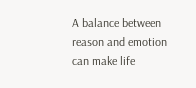A balance between reason and emotion can make life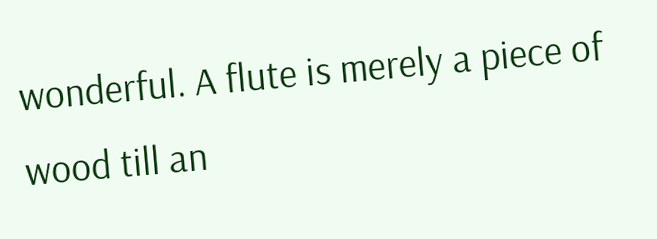wonderful. A flute is merely a piece of wood till an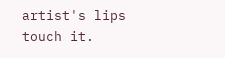artist's lips touch it.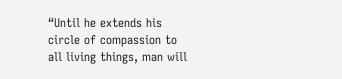“Until he extends his circle of compassion to all living things, man will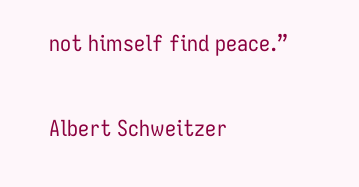not himself find peace.”

Albert Schweitzer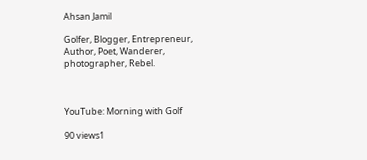Ahsan Jamil

Golfer, Blogger, Entrepreneur, Author, Poet, Wanderer, photographer, Rebel.



YouTube: Morning with Golf

90 views1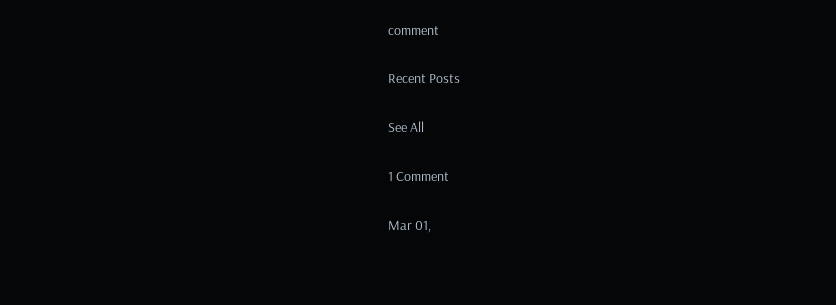comment

Recent Posts

See All

1 Comment

Mar 01,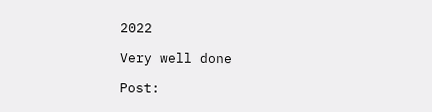2022

Very well done

Post: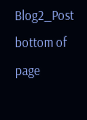Blog2_Post
bottom of page